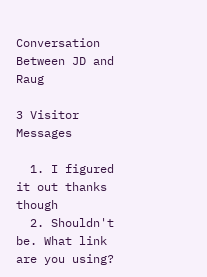Conversation Between JD and Raug

3 Visitor Messages

  1. I figured it out thanks though
  2. Shouldn't be. What link are you using?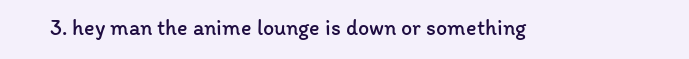3. hey man the anime lounge is down or something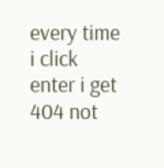every time i click enter i get 404 not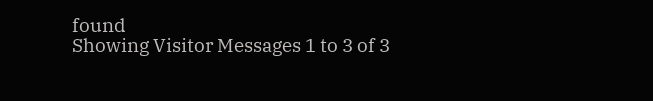found
Showing Visitor Messages 1 to 3 of 3